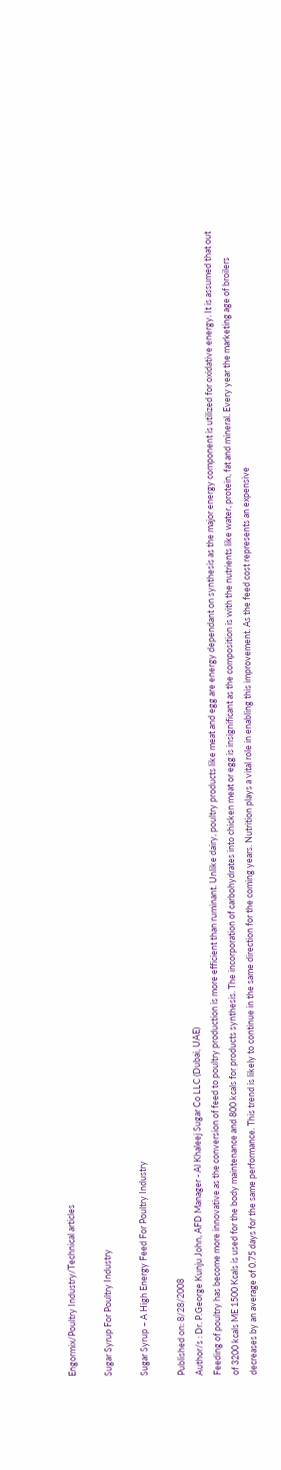Engormix/Poultry Industry/Technical articles

Sugar Syrup For Poultry Industry

Sugar Syrup – A High Energy Feed For Poultry Industry

Published on: 8/28/2008
Author/s : Dr. P.George Kunju John, AFD Manager - Al Khaleej Sugar Co LLC (Dubai, UAE)
Feeding of poultry has become more innovative as the conversion of feed to poultry production is more efficient than ruminant. Unlike dairy, poultry products like meat and egg are energy dependant on synthesis as the major energy component is utilized for oxidative energy. It is assumed that out of 3200 kcals ME 1500 Kcals is used for the body maintenance and 800 kcals for products synthesis. The incorporation of carbohydrates into chicken meat or egg is insignificant as the composition is with the nutrients like water, protein, fat and mineral. Every year the marketing age of broilers decreases by an average of 0.75 days for the same performance. This trend is likely to continue in the same direction for the coming years. Nutrition plays a vital role in enabling this improvement. As the feed cost represents an expensive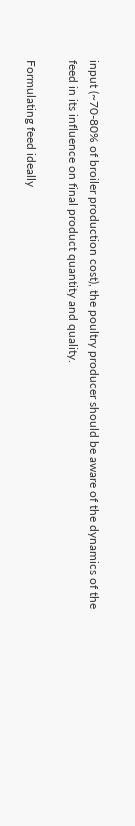input (~70-80% of broiler production cost), the poultry producer should be aware of the dynamics of the feed in its influence on final product quantity and quality.

Formulating feed ideally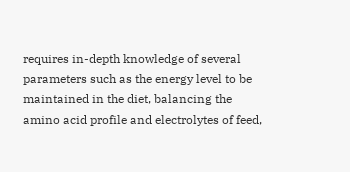requires in-depth knowledge of several parameters such as the energy level to be maintained in the diet, balancing the amino acid profile and electrolytes of feed,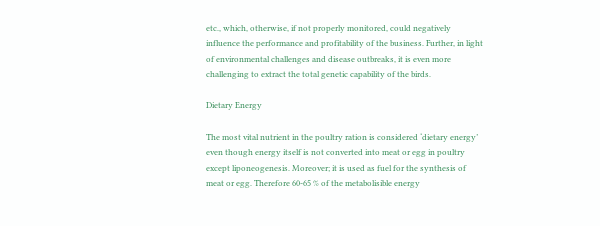etc., which, otherwise, if not properly monitored, could negatively influence the performance and profitability of the business. Further, in light of environmental challenges and disease outbreaks, it is even more challenging to extract the total genetic capability of the birds.

Dietary Energy

The most vital nutrient in the poultry ration is considered ‘dietary energy’ even though energy itself is not converted into meat or egg in poultry except liponeogenesis. Moreover; it is used as fuel for the synthesis of meat or egg. Therefore 60-65 % of the metabolisible energy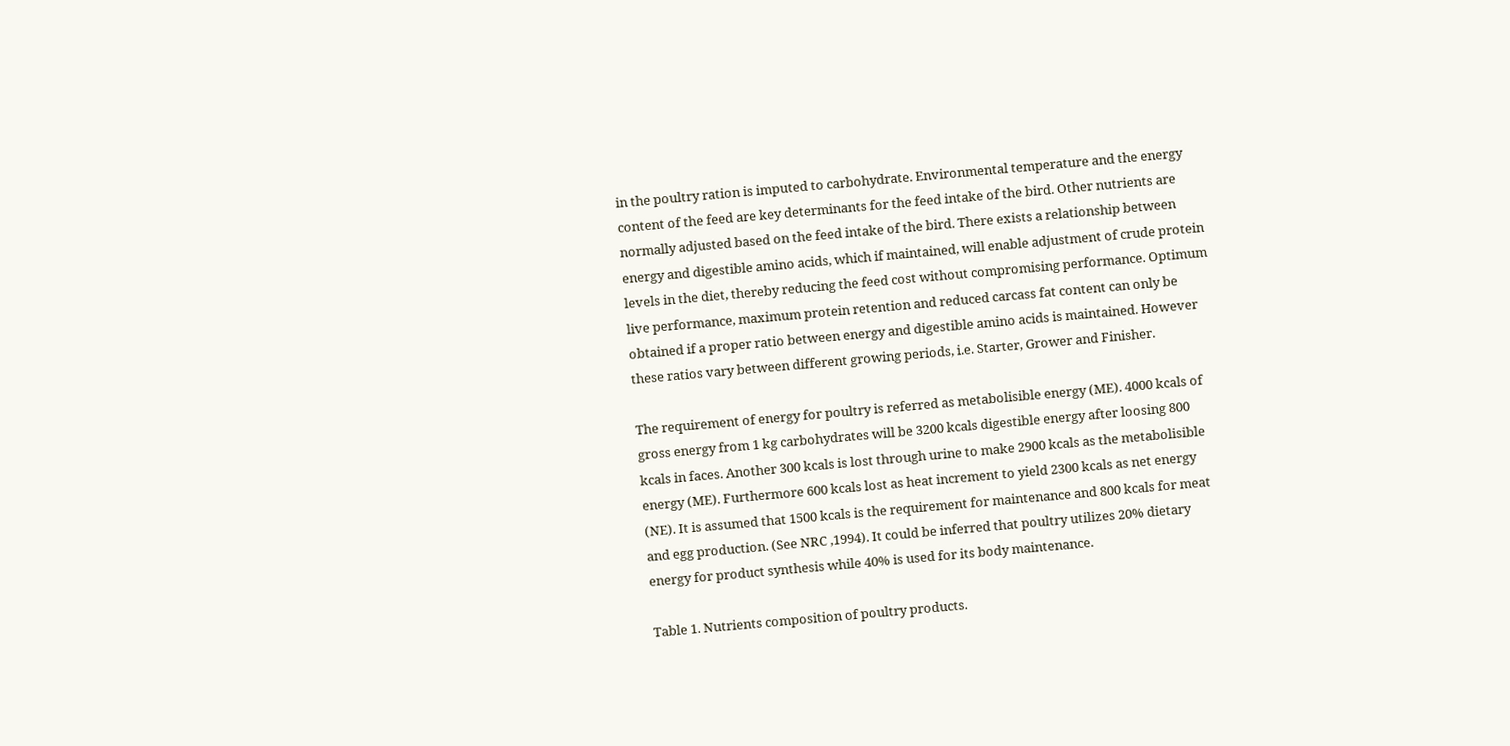in the poultry ration is imputed to carbohydrate. Environmental temperature and the energy content of the feed are key determinants for the feed intake of the bird. Other nutrients are normally adjusted based on the feed intake of the bird. There exists a relationship between energy and digestible amino acids, which if maintained, will enable adjustment of crude protein levels in the diet, thereby reducing the feed cost without compromising performance. Optimum live performance, maximum protein retention and reduced carcass fat content can only be obtained if a proper ratio between energy and digestible amino acids is maintained. However these ratios vary between different growing periods, i.e. Starter, Grower and Finisher.

The requirement of energy for poultry is referred as metabolisible energy (ME). 4000 kcals of gross energy from 1 kg carbohydrates will be 3200 kcals digestible energy after loosing 800 kcals in faces. Another 300 kcals is lost through urine to make 2900 kcals as the metabolisible energy (ME). Furthermore 600 kcals lost as heat increment to yield 2300 kcals as net energy (NE). It is assumed that 1500 kcals is the requirement for maintenance and 800 kcals for meat and egg production. (See NRC ,1994). It could be inferred that poultry utilizes 20% dietary energy for product synthesis while 40% is used for its body maintenance.

Table 1. Nutrients composition of poultry products.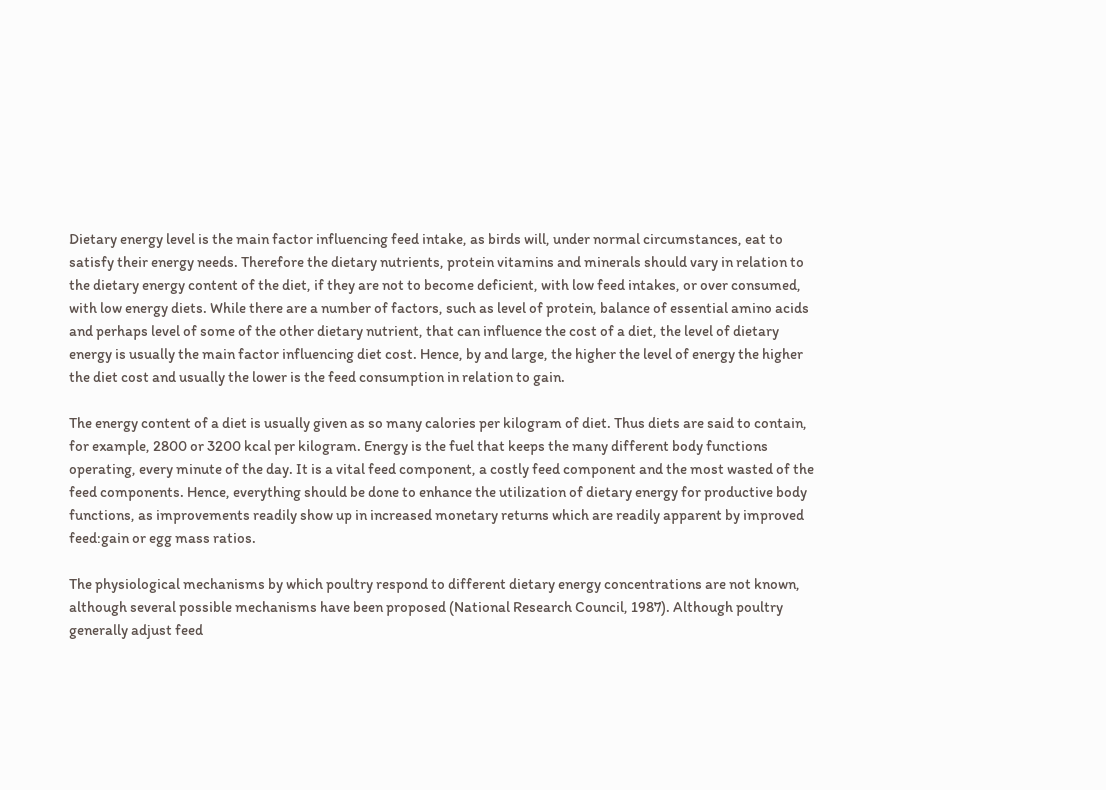Dietary energy level is the main factor influencing feed intake, as birds will, under normal circumstances, eat to satisfy their energy needs. Therefore the dietary nutrients, protein vitamins and minerals should vary in relation to the dietary energy content of the diet, if they are not to become deficient, with low feed intakes, or over consumed, with low energy diets. While there are a number of factors, such as level of protein, balance of essential amino acids and perhaps level of some of the other dietary nutrient, that can influence the cost of a diet, the level of dietary energy is usually the main factor influencing diet cost. Hence, by and large, the higher the level of energy the higher the diet cost and usually the lower is the feed consumption in relation to gain.

The energy content of a diet is usually given as so many calories per kilogram of diet. Thus diets are said to contain, for example, 2800 or 3200 kcal per kilogram. Energy is the fuel that keeps the many different body functions operating, every minute of the day. It is a vital feed component, a costly feed component and the most wasted of the feed components. Hence, everything should be done to enhance the utilization of dietary energy for productive body functions, as improvements readily show up in increased monetary returns which are readily apparent by improved feed:gain or egg mass ratios.

The physiological mechanisms by which poultry respond to different dietary energy concentrations are not known, although several possible mechanisms have been proposed (National Research Council, 1987). Although poultry generally adjust feed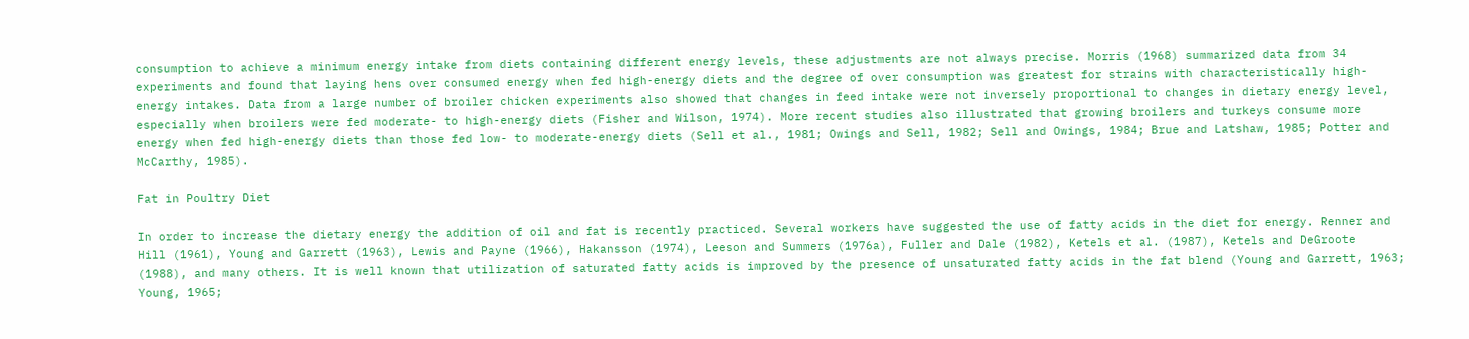consumption to achieve a minimum energy intake from diets containing different energy levels, these adjustments are not always precise. Morris (1968) summarized data from 34 experiments and found that laying hens over consumed energy when fed high-energy diets and the degree of over consumption was greatest for strains with characteristically high-energy intakes. Data from a large number of broiler chicken experiments also showed that changes in feed intake were not inversely proportional to changes in dietary energy level, especially when broilers were fed moderate- to high-energy diets (Fisher and Wilson, 1974). More recent studies also illustrated that growing broilers and turkeys consume more energy when fed high-energy diets than those fed low- to moderate-energy diets (Sell et al., 1981; Owings and Sell, 1982; Sell and Owings, 1984; Brue and Latshaw, 1985; Potter and McCarthy, 1985).

Fat in Poultry Diet

In order to increase the dietary energy the addition of oil and fat is recently practiced. Several workers have suggested the use of fatty acids in the diet for energy. Renner and Hill (1961), Young and Garrett (1963), Lewis and Payne (1966), Hakansson (1974), Leeson and Summers (1976a), Fuller and Dale (1982), Ketels et al. (1987), Ketels and DeGroote (1988), and many others. It is well known that utilization of saturated fatty acids is improved by the presence of unsaturated fatty acids in the fat blend (Young and Garrett, 1963; Young, 1965;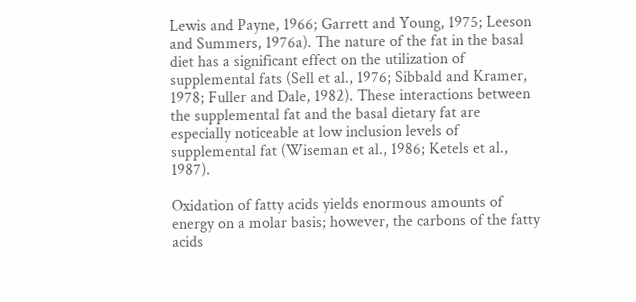Lewis and Payne, 1966; Garrett and Young, 1975; Leeson and Summers, 1976a). The nature of the fat in the basal diet has a significant effect on the utilization of supplemental fats (Sell et al., 1976; Sibbald and Kramer, 1978; Fuller and Dale, 1982). These interactions between the supplemental fat and the basal dietary fat are especially noticeable at low inclusion levels of supplemental fat (Wiseman et al., 1986; Ketels et al., 1987).

Oxidation of fatty acids yields enormous amounts of energy on a molar basis; however, the carbons of the fatty acids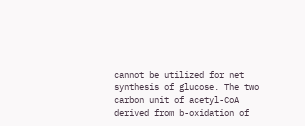cannot be utilized for net synthesis of glucose. The two carbon unit of acetyl-CoA derived from b-oxidation of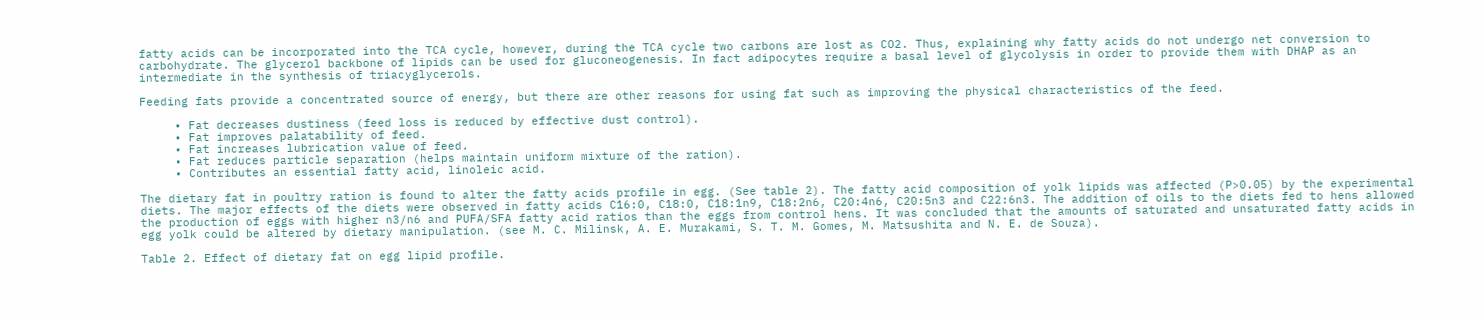fatty acids can be incorporated into the TCA cycle, however, during the TCA cycle two carbons are lost as CO2. Thus, explaining why fatty acids do not undergo net conversion to carbohydrate. The glycerol backbone of lipids can be used for gluconeogenesis. In fact adipocytes require a basal level of glycolysis in order to provide them with DHAP as an intermediate in the synthesis of triacyglycerols.

Feeding fats provide a concentrated source of energy, but there are other reasons for using fat such as improving the physical characteristics of the feed.

     • Fat decreases dustiness (feed loss is reduced by effective dust control).
     • Fat improves palatability of feed.
     • Fat increases lubrication value of feed.
     • Fat reduces particle separation (helps maintain uniform mixture of the ration).
     • Contributes an essential fatty acid, linoleic acid.

The dietary fat in poultry ration is found to alter the fatty acids profile in egg. (See table 2). The fatty acid composition of yolk lipids was affected (P>0.05) by the experimental diets. The major effects of the diets were observed in fatty acids C16:0, C18:0, C18:1n9, C18:2n6, C20:4n6, C20:5n3 and C22:6n3. The addition of oils to the diets fed to hens allowed the production of eggs with higher n3/n6 and PUFA/SFA fatty acid ratios than the eggs from control hens. It was concluded that the amounts of saturated and unsaturated fatty acids in egg yolk could be altered by dietary manipulation. (see M. C. Milinsk, A. E. Murakami, S. T. M. Gomes, M. Matsushita and N. E. de Souza).

Table 2. Effect of dietary fat on egg lipid profile.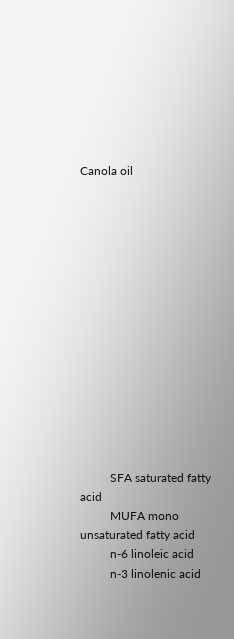Canola oil















          SFA saturated fatty acid
          MUFA mono unsaturated fatty acid
          n-6 linoleic acid
          n-3 linolenic acid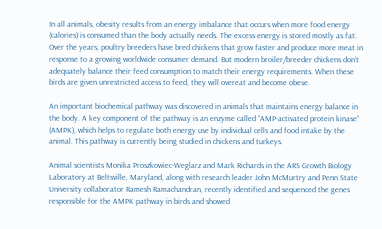In all animals, obesity results from an energy imbalance that occurs when more food energy (calories) is consumed than the body actually needs. The excess energy is stored mostly as fat. Over the years, poultry breeders have bred chickens that grow faster and produce more meat in response to a growing worldwide consumer demand. But modern broiler/breeder chickens don’t adequately balance their feed consumption to match their energy requirements. When these birds are given unrestricted access to feed, they will overeat and become obese.

An important biochemical pathway was discovered in animals that maintains energy balance in the body. A key component of the pathway is an enzyme called “AMP-activated protein kinase” (AMPK), which helps to regulate both energy use by individual cells and food intake by the animal. This pathway is currently being studied in chickens and turkeys.

Animal scientists Monika Proszkowiec-Weglarz and Mark Richards in the ARS Growth Biology Laboratory at Beltsville, Maryland, along with research leader John McMurtry and Penn State University collaborator Ramesh Ramachandran, recently identified and sequenced the genes responsible for the AMPK pathway in birds and showed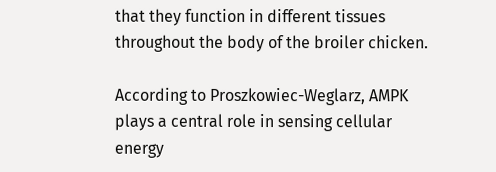that they function in different tissues throughout the body of the broiler chicken.

According to Proszkowiec-Weglarz, AMPK plays a central role in sensing cellular energy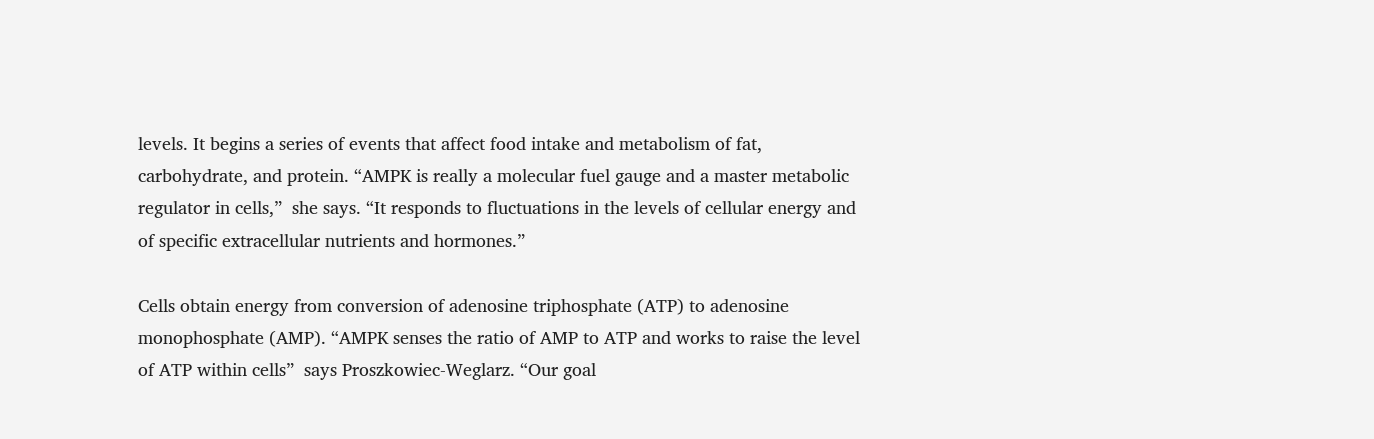levels. It begins a series of events that affect food intake and metabolism of fat, carbohydrate, and protein. “AMPK is really a molecular fuel gauge and a master metabolic regulator in cells,”  she says. “It responds to fluctuations in the levels of cellular energy and of specific extracellular nutrients and hormones.”

Cells obtain energy from conversion of adenosine triphosphate (ATP) to adenosine monophosphate (AMP). “AMPK senses the ratio of AMP to ATP and works to raise the level of ATP within cells”  says Proszkowiec-Weglarz. “Our goal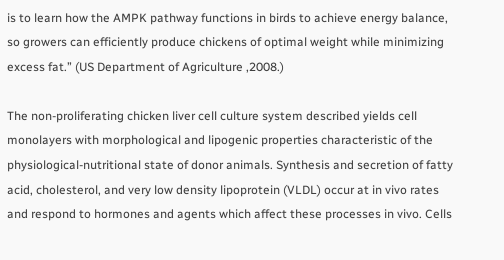is to learn how the AMPK pathway functions in birds to achieve energy balance, so growers can efficiently produce chickens of optimal weight while minimizing excess fat.” (US Department of Agriculture ,2008.)

The non-proliferating chicken liver cell culture system described yields cell monolayers with morphological and lipogenic properties characteristic of the physiological-nutritional state of donor animals. Synthesis and secretion of fatty acid, cholesterol, and very low density lipoprotein (VLDL) occur at in vivo rates and respond to hormones and agents which affect these processes in vivo. Cells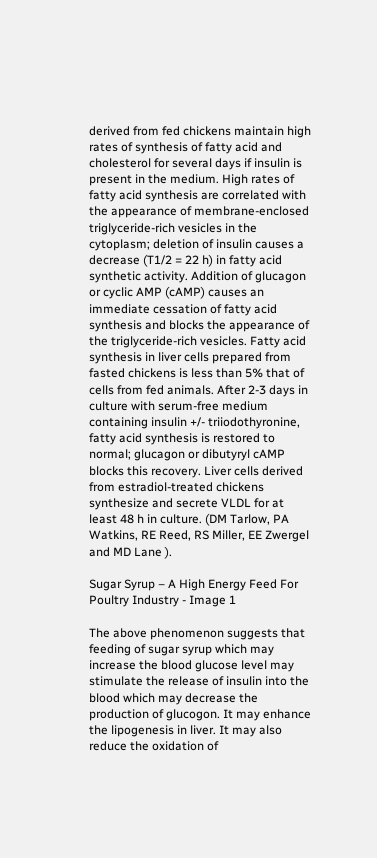derived from fed chickens maintain high rates of synthesis of fatty acid and cholesterol for several days if insulin is present in the medium. High rates of fatty acid synthesis are correlated with the appearance of membrane-enclosed triglyceride-rich vesicles in the cytoplasm; deletion of insulin causes a decrease (T1/2 = 22 h) in fatty acid synthetic activity. Addition of glucagon or cyclic AMP (cAMP) causes an immediate cessation of fatty acid synthesis and blocks the appearance of the triglyceride-rich vesicles. Fatty acid synthesis in liver cells prepared from fasted chickens is less than 5% that of cells from fed animals. After 2-3 days in culture with serum-free medium containing insulin +/- triiodothyronine, fatty acid synthesis is restored to normal; glucagon or dibutyryl cAMP blocks this recovery. Liver cells derived from estradiol-treated chickens synthesize and secrete VLDL for at least 48 h in culture. (DM Tarlow, PA Watkins, RE Reed, RS Miller, EE Zwergel and MD Lane ).

Sugar Syrup – A High Energy Feed For Poultry Industry - Image 1

The above phenomenon suggests that feeding of sugar syrup which may increase the blood glucose level may stimulate the release of insulin into the blood which may decrease the production of glucogon. It may enhance the lipogenesis in liver. It may also reduce the oxidation of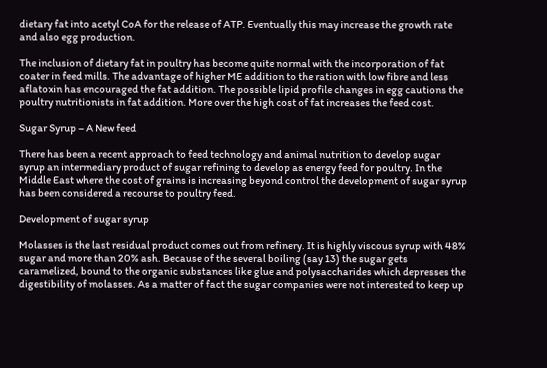dietary fat into acetyl CoA for the release of ATP. Eventually this may increase the growth rate and also egg production.

The inclusion of dietary fat in poultry has become quite normal with the incorporation of fat coater in feed mills. The advantage of higher ME addition to the ration with low fibre and less aflatoxin has encouraged the fat addition. The possible lipid profile changes in egg cautions the poultry nutritionists in fat addition. More over the high cost of fat increases the feed cost.

Sugar Syrup – A New feed

There has been a recent approach to feed technology and animal nutrition to develop sugar syrup an intermediary product of sugar refining to develop as energy feed for poultry. In the Middle East where the cost of grains is increasing beyond control the development of sugar syrup has been considered a recourse to poultry feed.

Development of sugar syrup

Molasses is the last residual product comes out from refinery. It is highly viscous syrup with 48% sugar and more than 20% ash. Because of the several boiling (say 13) the sugar gets caramelized, bound to the organic substances like glue and polysaccharides which depresses the digestibility of molasses. As a matter of fact the sugar companies were not interested to keep up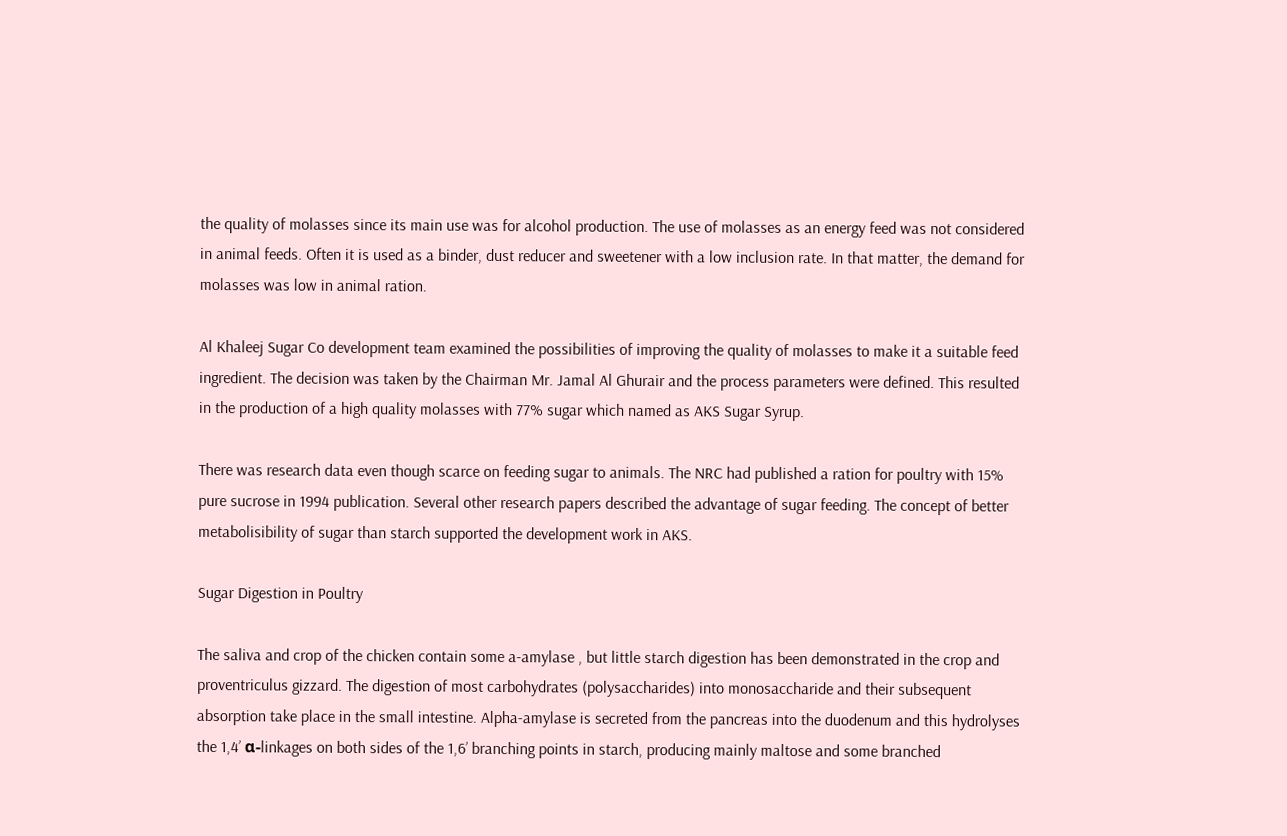the quality of molasses since its main use was for alcohol production. The use of molasses as an energy feed was not considered in animal feeds. Often it is used as a binder, dust reducer and sweetener with a low inclusion rate. In that matter, the demand for molasses was low in animal ration.

Al Khaleej Sugar Co development team examined the possibilities of improving the quality of molasses to make it a suitable feed ingredient. The decision was taken by the Chairman Mr. Jamal Al Ghurair and the process parameters were defined. This resulted in the production of a high quality molasses with 77% sugar which named as AKS Sugar Syrup.

There was research data even though scarce on feeding sugar to animals. The NRC had published a ration for poultry with 15% pure sucrose in 1994 publication. Several other research papers described the advantage of sugar feeding. The concept of better metabolisibility of sugar than starch supported the development work in AKS.

Sugar Digestion in Poultry

The saliva and crop of the chicken contain some a-amylase , but little starch digestion has been demonstrated in the crop and proventriculus gizzard. The digestion of most carbohydrates (polysaccharides) into monosaccharide and their subsequent absorption take place in the small intestine. Alpha-amylase is secreted from the pancreas into the duodenum and this hydrolyses the 1,4’ α-linkages on both sides of the 1,6’ branching points in starch, producing mainly maltose and some branched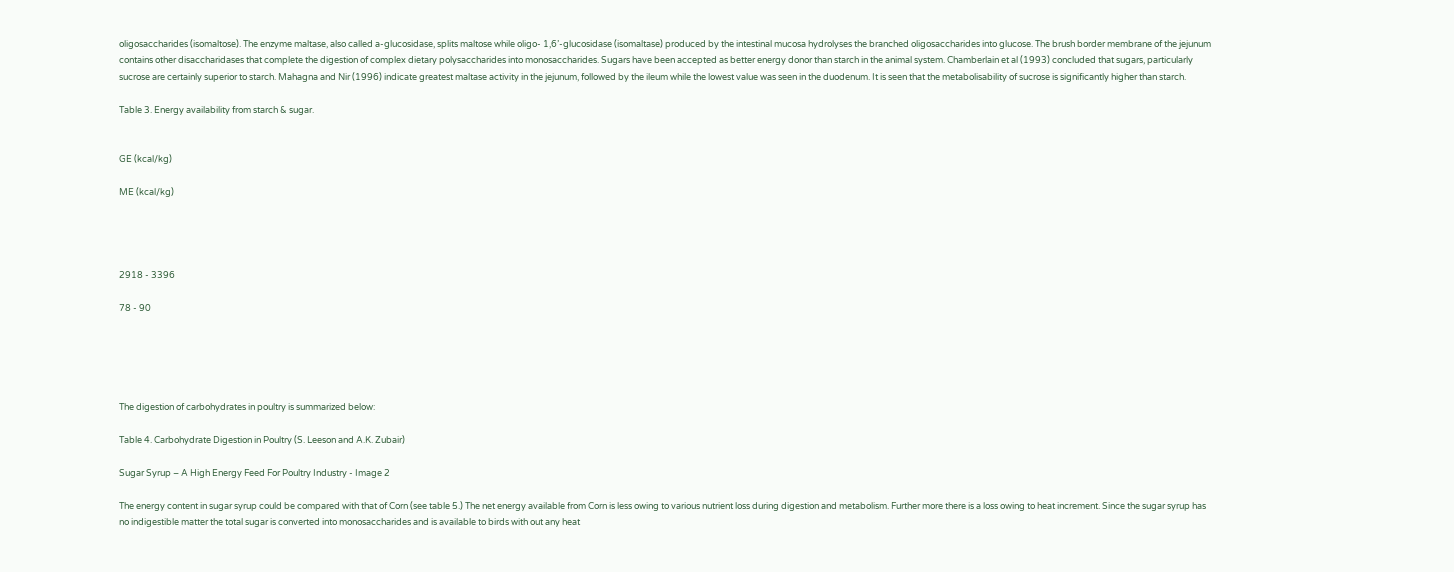oligosaccharides (isomaltose). The enzyme maltase, also called a-glucosidase, splits maltose while oligo- 1,6’-glucosidase (isomaltase) produced by the intestinal mucosa hydrolyses the branched oligosaccharides into glucose. The brush border membrane of the jejunum contains other disaccharidases that complete the digestion of complex dietary polysaccharides into monosaccharides. Sugars have been accepted as better energy donor than starch in the animal system. Chamberlain et al (1993) concluded that sugars, particularly sucrose are certainly superior to starch. Mahagna and Nir (1996) indicate greatest maltase activity in the jejunum, followed by the ileum while the lowest value was seen in the duodenum. It is seen that the metabolisability of sucrose is significantly higher than starch.

Table 3. Energy availability from starch & sugar.


GE (kcal/kg)

ME (kcal/kg)




2918 - 3396

78 - 90





The digestion of carbohydrates in poultry is summarized below:

Table 4. Carbohydrate Digestion in Poultry (S. Leeson and A.K. Zubair)

Sugar Syrup – A High Energy Feed For Poultry Industry - Image 2

The energy content in sugar syrup could be compared with that of Corn (see table 5.) The net energy available from Corn is less owing to various nutrient loss during digestion and metabolism. Further more there is a loss owing to heat increment. Since the sugar syrup has no indigestible matter the total sugar is converted into monosaccharides and is available to birds with out any heat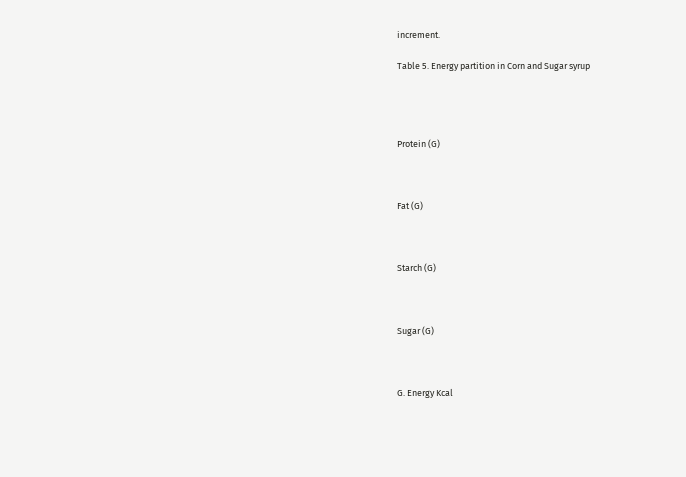increment.

Table 5. Energy partition in Corn and Sugar syrup




Protein (G)



Fat (G)



Starch (G)



Sugar (G)



G. Energy Kcal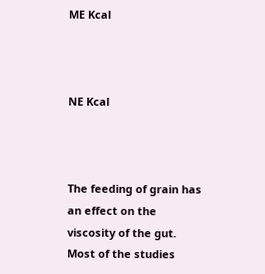ME Kcal



NE Kcal



The feeding of grain has an effect on the viscosity of the gut. Most of the studies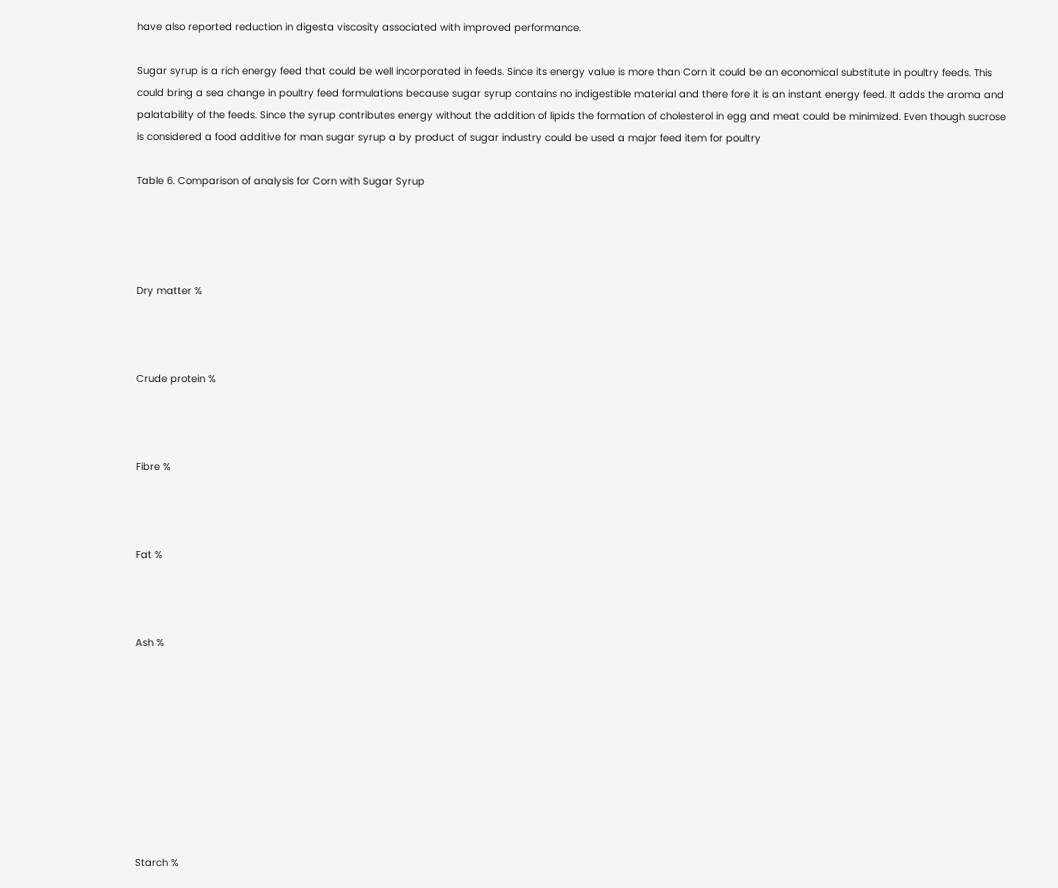have also reported reduction in digesta viscosity associated with improved performance.

Sugar syrup is a rich energy feed that could be well incorporated in feeds. Since its energy value is more than Corn it could be an economical substitute in poultry feeds. This could bring a sea change in poultry feed formulations because sugar syrup contains no indigestible material and there fore it is an instant energy feed. It adds the aroma and palatability of the feeds. Since the syrup contributes energy without the addition of lipids the formation of cholesterol in egg and meat could be minimized. Even though sucrose is considered a food additive for man sugar syrup a by product of sugar industry could be used a major feed item for poultry

Table 6. Comparison of analysis for Corn with Sugar Syrup




Dry matter %



Crude protein %



Fibre %



Fat %



Ash %









Starch %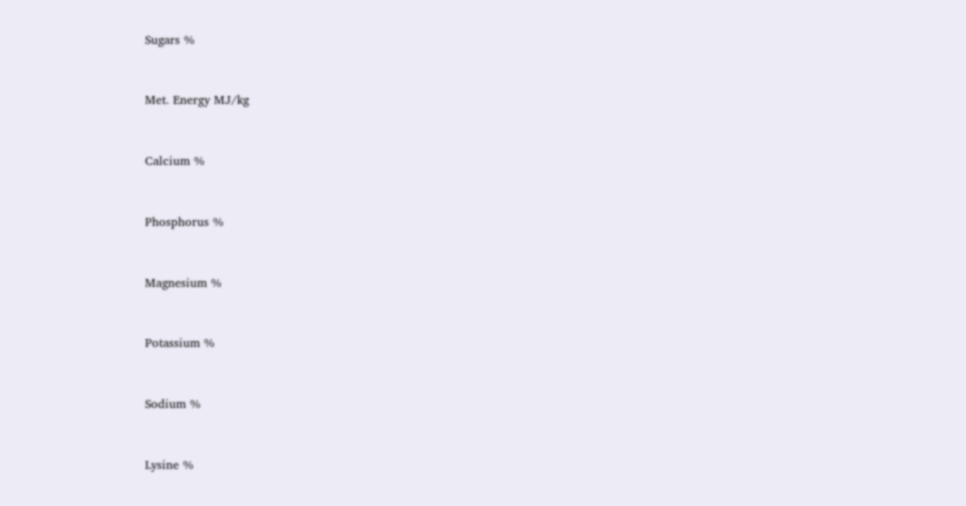Sugars %



Met. Energy MJ/kg



Calcium %



Phosphorus %



Magnesium %



Potassium %



Sodium %



Lysine %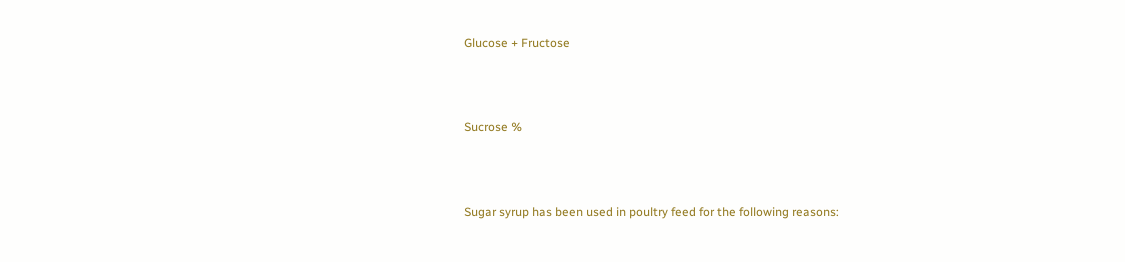Glucose + Fructose



Sucrose %



Sugar syrup has been used in poultry feed for the following reasons: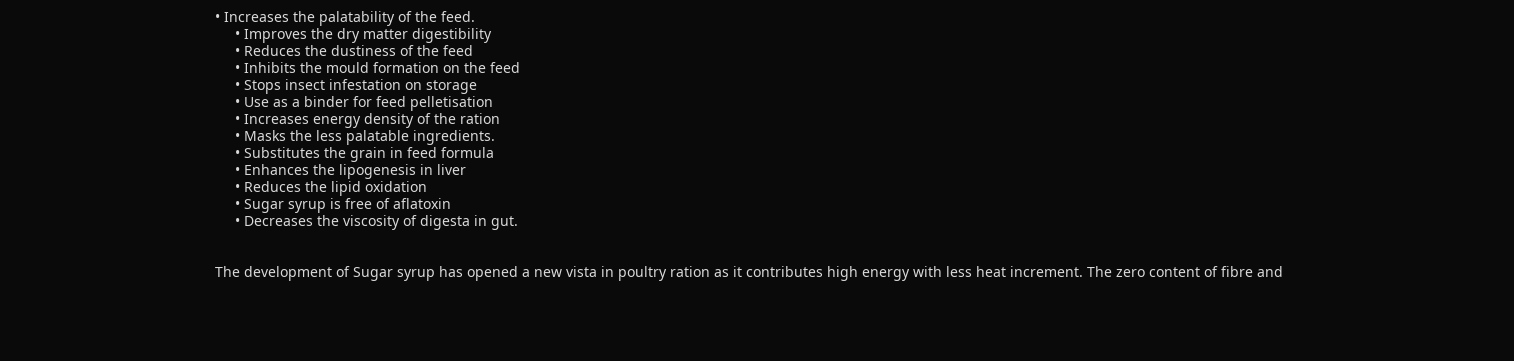• Increases the palatability of the feed.
     • Improves the dry matter digestibility
     • Reduces the dustiness of the feed
     • Inhibits the mould formation on the feed
     • Stops insect infestation on storage
     • Use as a binder for feed pelletisation
     • Increases energy density of the ration
     • Masks the less palatable ingredients.
     • Substitutes the grain in feed formula
     • Enhances the lipogenesis in liver
     • Reduces the lipid oxidation
     • Sugar syrup is free of aflatoxin
     • Decreases the viscosity of digesta in gut.


The development of Sugar syrup has opened a new vista in poultry ration as it contributes high energy with less heat increment. The zero content of fibre and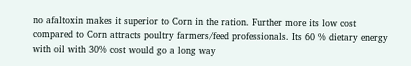no afaltoxin makes it superior to Corn in the ration. Further more its low cost compared to Corn attracts poultry farmers/feed professionals. Its 60 % dietary energy with oil with 30% cost would go a long way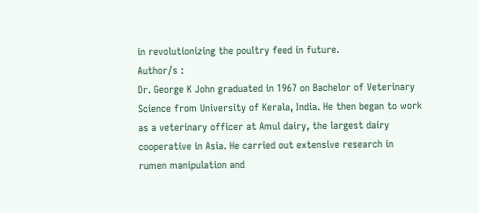in revolutionizing the poultry feed in future.
Author/s :
Dr. George K John graduated in 1967 on Bachelor of Veterinary Science from University of Kerala, India. He then began to work as a veterinary officer at Amul dairy, the largest dairy cooperative in Asia. He carried out extensive research in rumen manipulation and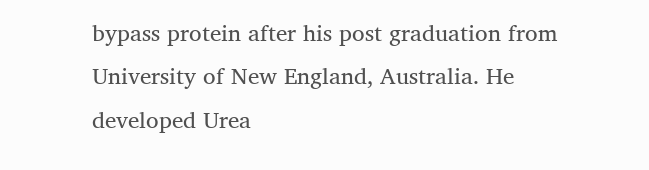bypass protein after his post graduation from University of New England, Australia. He developed Urea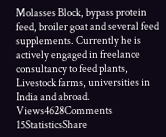Molasses Block, bypass protein feed, broiler goat and several feed supplements. Currently he is actively engaged in freelance consultancy to feed plants, Livestock farms, universities in India and abroad.
Views4628Comments 15StatisticsShare